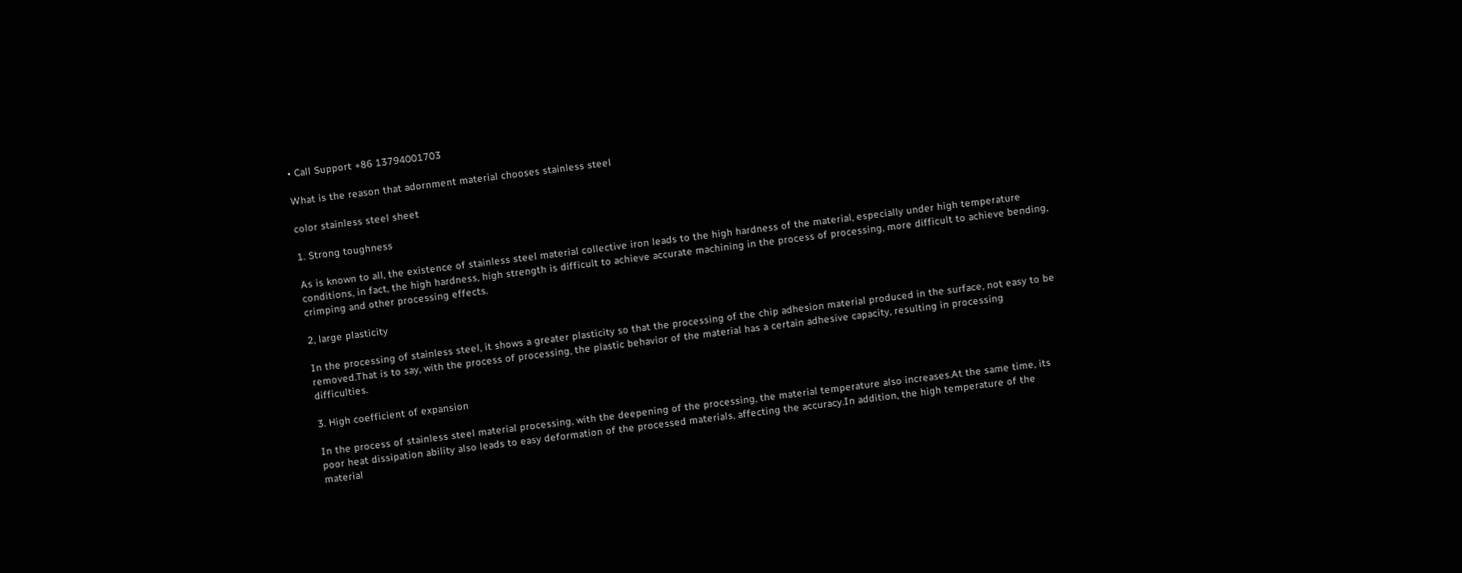• Call Support +86 13794001703

What is the reason that adornment material chooses stainless steel

color stainless steel sheet

1. Strong toughness

As is known to all, the existence of stainless steel material collective iron leads to the high hardness of the material, especially under high temperature conditions, in fact, the high hardness, high strength is difficult to achieve accurate machining in the process of processing, more difficult to achieve bending, crimping and other processing effects.

2, large plasticity

In the processing of stainless steel, it shows a greater plasticity so that the processing of the chip adhesion material produced in the surface, not easy to be removed.That is to say, with the process of processing, the plastic behavior of the material has a certain adhesive capacity, resulting in processing difficulties.

3. High coefficient of expansion

In the process of stainless steel material processing, with the deepening of the processing, the material temperature also increases.At the same time, its poor heat dissipation ability also leads to easy deformation of the processed materials, affecting the accuracy.In addition, the high temperature of the material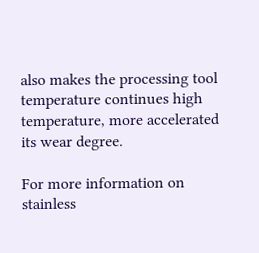also makes the processing tool temperature continues high temperature, more accelerated its wear degree.

For more information on stainless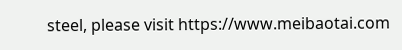steel, please visit https://www.meibaotai.com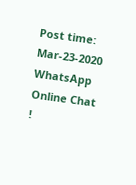Post time: Mar-23-2020
WhatsApp Online Chat !